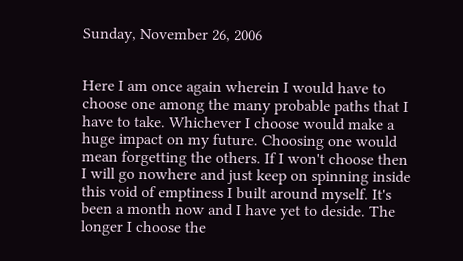Sunday, November 26, 2006


Here I am once again wherein I would have to choose one among the many probable paths that I have to take. Whichever I choose would make a huge impact on my future. Choosing one would mean forgetting the others. If I won't choose then I will go nowhere and just keep on spinning inside this void of emptiness I built around myself. It's been a month now and I have yet to deside. The longer I choose the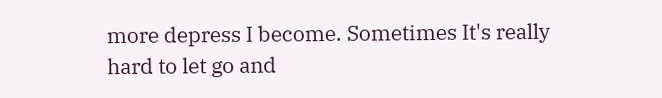more depress I become. Sometimes It's really hard to let go and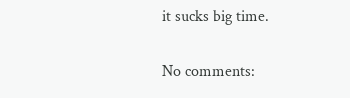it sucks big time.

No comments: